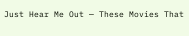Just Hear Me Out — These Movies That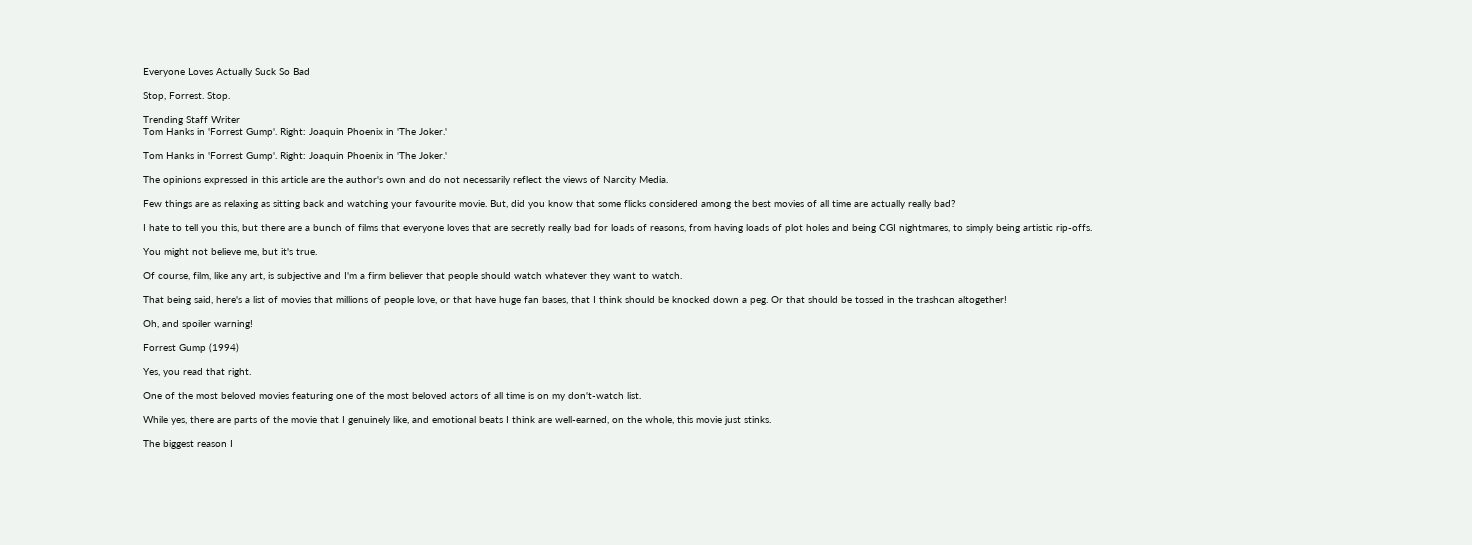Everyone Loves Actually Suck So Bad

Stop, Forrest. Stop.

Trending Staff Writer
Tom Hanks in 'Forrest Gump'. Right: Joaquin Phoenix in 'The Joker.'

Tom Hanks in 'Forrest Gump'. Right: Joaquin Phoenix in 'The Joker.'

The opinions expressed in this article are the author's own and do not necessarily reflect the views of Narcity Media.

Few things are as relaxing as sitting back and watching your favourite movie. But, did you know that some flicks considered among the best movies of all time are actually really bad?

I hate to tell you this, but there are a bunch of films that everyone loves that are secretly really bad for loads of reasons, from having loads of plot holes and being CGI nightmares, to simply being artistic rip-offs.

You might not believe me, but it's true.

Of course, film, like any art, is subjective and I'm a firm believer that people should watch whatever they want to watch.

That being said, here's a list of movies that millions of people love, or that have huge fan bases, that I think should be knocked down a peg. Or that should be tossed in the trashcan altogether!

Oh, and spoiler warning!

Forrest Gump (1994)

Yes, you read that right.

One of the most beloved movies featuring one of the most beloved actors of all time is on my don't-watch list.

While yes, there are parts of the movie that I genuinely like, and emotional beats I think are well-earned, on the whole, this movie just stinks.

The biggest reason I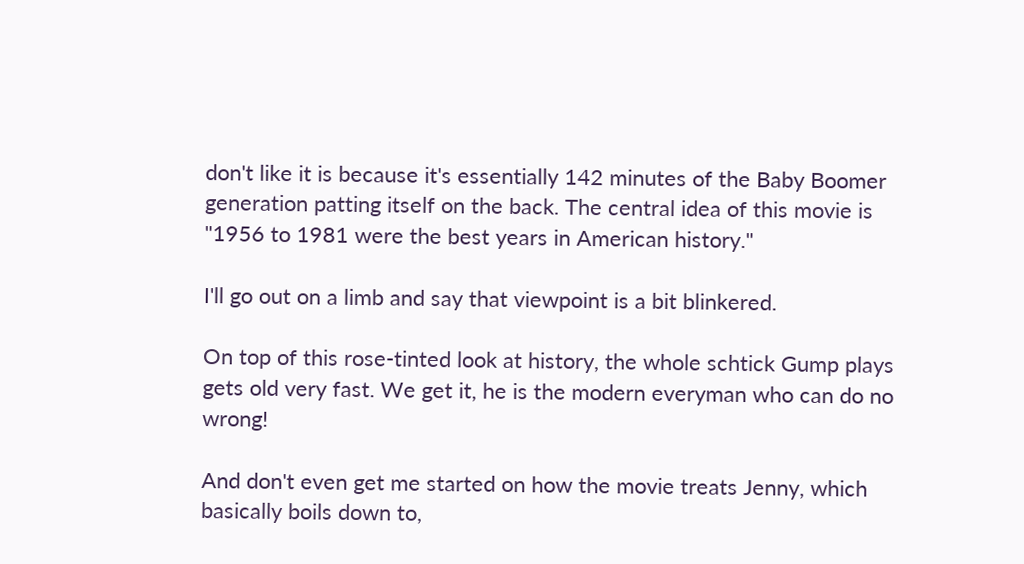don't like it is because it's essentially 142 minutes of the Baby Boomer generation patting itself on the back. The central idea of this movie is "1956 to 1981 were the best years in American history."

I'll go out on a limb and say that viewpoint is a bit blinkered.

On top of this rose-tinted look at history, the whole schtick Gump plays gets old very fast. We get it, he is the modern everyman who can do no wrong!

And don't even get me started on how the movie treats Jenny, which basically boils down to,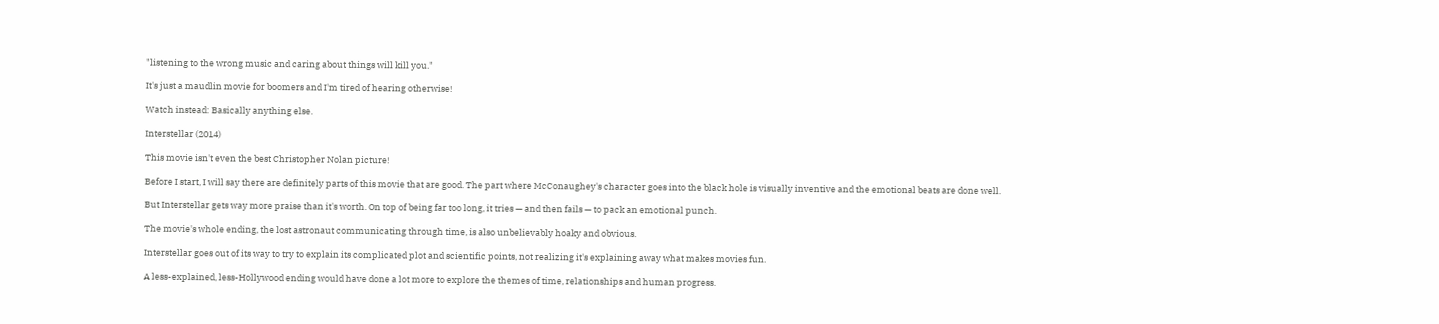"listening to the wrong music and caring about things will kill you."

It's just a maudlin movie for boomers and I'm tired of hearing otherwise!

Watch instead: Basically anything else.

Interstellar (2014)

This movie isn't even the best Christopher Nolan picture!

Before I start, I will say there are definitely parts of this movie that are good. The part where McConaughey's character goes into the black hole is visually inventive and the emotional beats are done well.

But Interstellar gets way more praise than it's worth. On top of being far too long, it tries — and then fails — to pack an emotional punch.

The movie's whole ending, the lost astronaut communicating through time, is also unbelievably hoaky and obvious.

Interstellar goes out of its way to try to explain its complicated plot and scientific points, not realizing it's explaining away what makes movies fun.

A less-explained, less-Hollywood ending would have done a lot more to explore the themes of time, relationships and human progress.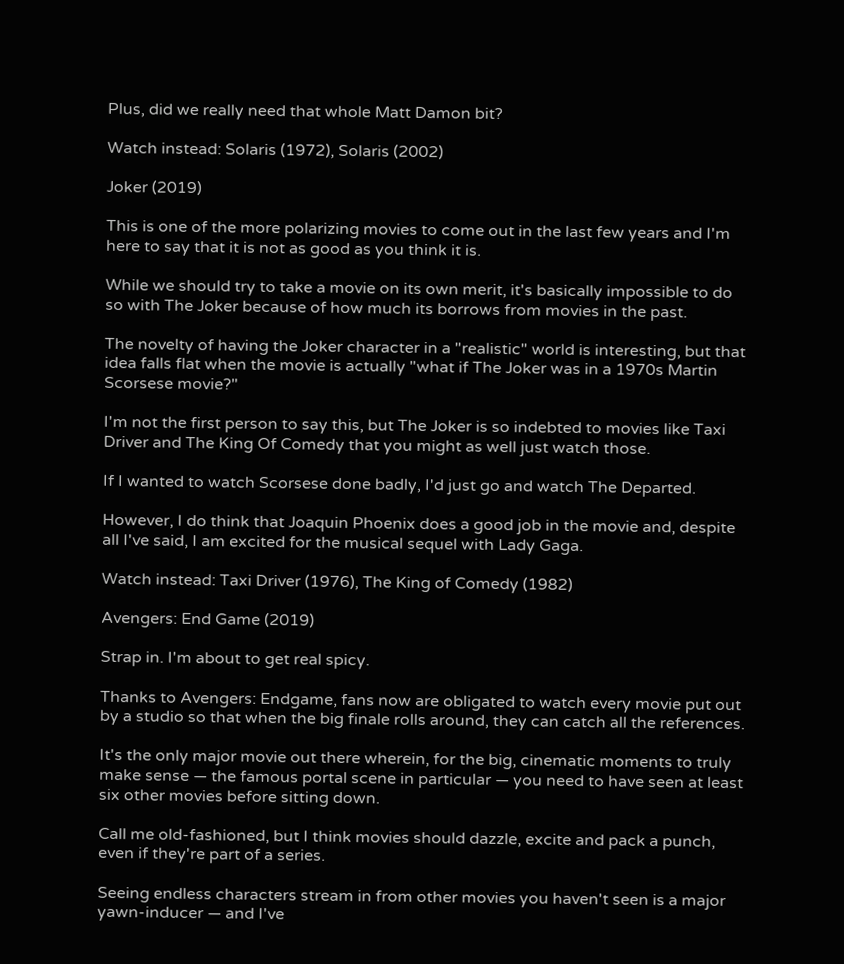Plus, did we really need that whole Matt Damon bit?

Watch instead: Solaris (1972), Solaris (2002)

Joker (2019)

This is one of the more polarizing movies to come out in the last few years and I'm here to say that it is not as good as you think it is.

While we should try to take a movie on its own merit, it's basically impossible to do so with The Joker because of how much its borrows from movies in the past.

The novelty of having the Joker character in a "realistic" world is interesting, but that idea falls flat when the movie is actually "what if The Joker was in a 1970s Martin Scorsese movie?"

I'm not the first person to say this, but The Joker is so indebted to movies like Taxi Driver and The King Of Comedy that you might as well just watch those.

If I wanted to watch Scorsese done badly, I'd just go and watch The Departed.

However, I do think that Joaquin Phoenix does a good job in the movie and, despite all I've said, I am excited for the musical sequel with Lady Gaga.

Watch instead: Taxi Driver (1976), The King of Comedy (1982)

Avengers: End Game (2019)

Strap in. I'm about to get real spicy.

Thanks to Avengers: Endgame, fans now are obligated to watch every movie put out by a studio so that when the big finale rolls around, they can catch all the references.

It's the only major movie out there wherein, for the big, cinematic moments to truly make sense — the famous portal scene in particular — you need to have seen at least six other movies before sitting down.

Call me old-fashioned, but I think movies should dazzle, excite and pack a punch, even if they're part of a series.

Seeing endless characters stream in from other movies you haven't seen is a major yawn-inducer — and I've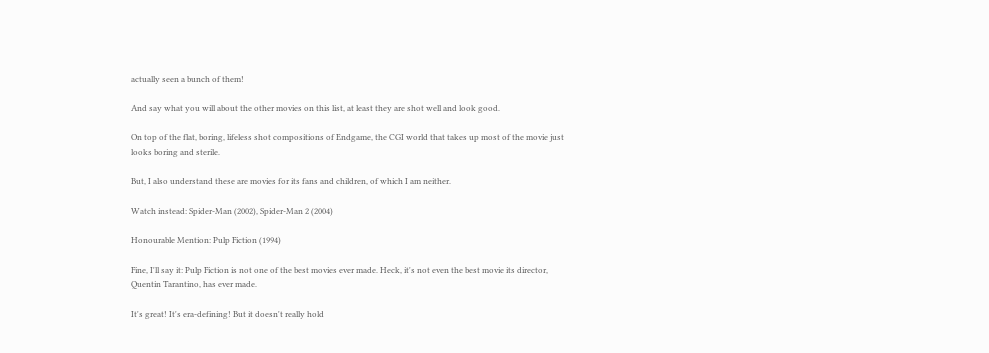actually seen a bunch of them!

And say what you will about the other movies on this list, at least they are shot well and look good.

On top of the flat, boring, lifeless shot compositions of Endgame, the CGI world that takes up most of the movie just looks boring and sterile.

But, I also understand these are movies for its fans and children, of which I am neither.

Watch instead: Spider-Man (2002), Spider-Man 2 (2004)

Honourable Mention: Pulp Fiction (1994)

Fine, I'll say it: Pulp Fiction is not one of the best movies ever made. Heck, it's not even the best movie its director, Quentin Tarantino, has ever made.

It's great! It's era-defining! But it doesn't really hold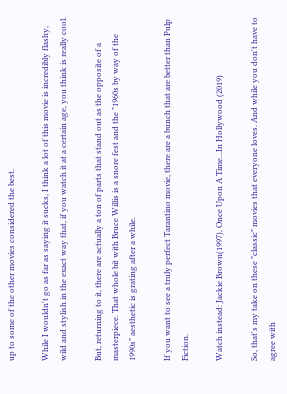up to some of the other movies considered the best.

While I wouldn't go as far as saying it sucks, I think a lot of this movie is incredibly flashy, wild and stylish in the exact way that, if you watch it at a certain age, you think is really cool.

But, returning to it, there are actually a ton of parts that stand out as the opposite of a masterpiece. That whole bit with Bruce Willis is a snore fest and the "1960s by way of the 1990s" aesthetic is grating after a while.

If you want to see a truly perfect Tarantino movie, there are a bunch that are better than Pulp Fiction.

Watch instead: Jackie Brown(1997), Once Upon A Time...In Hollywood (2019)

So, that's my take on these "classic" movies that everyone loves. And while you don't have to agree with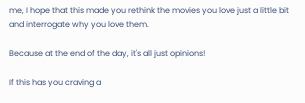me, I hope that this made you rethink the movies you love just a little bit and interrogate why you love them.

Because at the end of the day, it's all just opinions!

If this has you craving a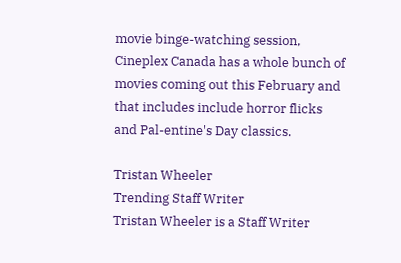movie binge-watching session, Cineplex Canada has a whole bunch of movies coming out this February and that includes include horror flicks and Pal-entine's Day classics.

Tristan Wheeler
Trending Staff Writer
Tristan Wheeler is a Staff Writer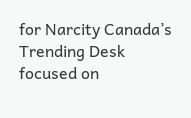for Narcity Canada’s Trending Desk focused on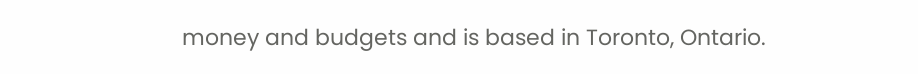money and budgets and is based in Toronto, Ontario.